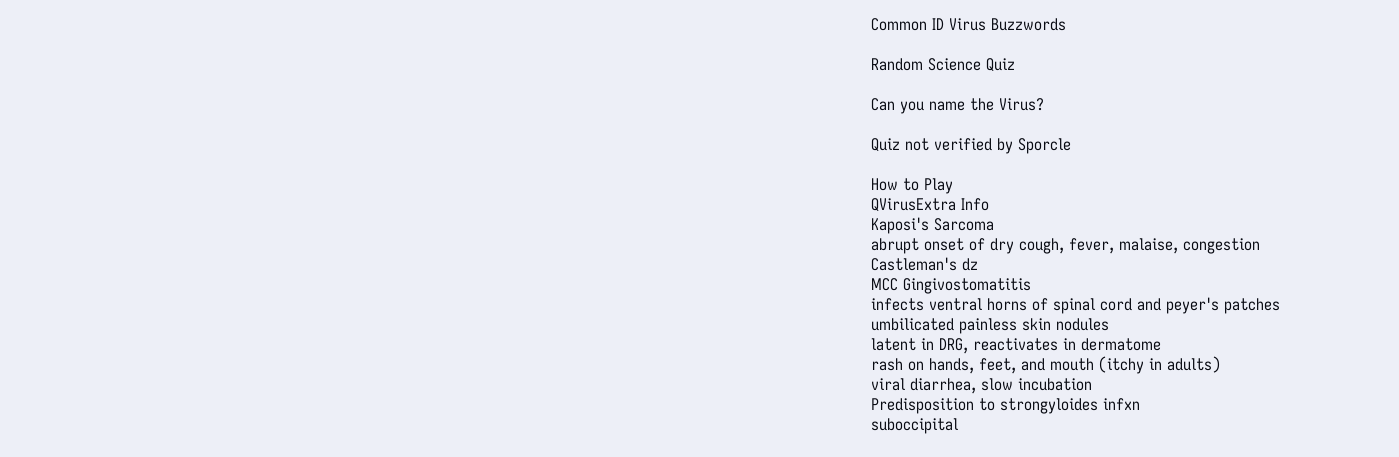Common ID Virus Buzzwords

Random Science Quiz

Can you name the Virus?

Quiz not verified by Sporcle

How to Play
QVirusExtra Info
Kaposi's Sarcoma
abrupt onset of dry cough, fever, malaise, congestion
Castleman's dz
MCC Gingivostomatitis
infects ventral horns of spinal cord and peyer's patches
umbilicated painless skin nodules
latent in DRG, reactivates in dermatome
rash on hands, feet, and mouth (itchy in adults)
viral diarrhea, slow incubation
Predisposition to strongyloides infxn
suboccipital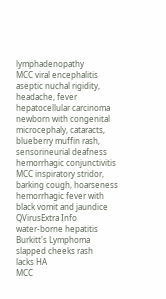lymphadenopathy
MCC viral encephalitis
aseptic nuchal rigidity, headache, fever
hepatocellular carcinoma
newborn with congenital microcephaly, cataracts, blueberry muffin rash, sensorineurial deafness
hemorrhagic conjunctivitis
MCC inspiratory stridor, barking cough, hoarseness
hemorrhagic fever with black vomit and jaundice
QVirusExtra Info
water-borne hepatitis
Burkitt's Lymphoma
slapped cheeks rash
lacks HA
MCC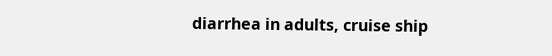diarrhea in adults, cruise ship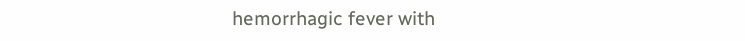hemorrhagic fever with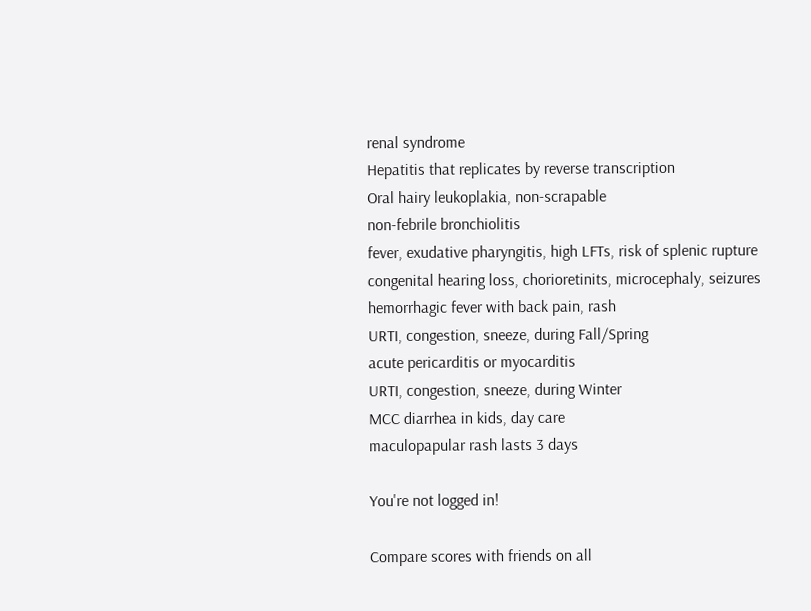renal syndrome
Hepatitis that replicates by reverse transcription
Oral hairy leukoplakia, non-scrapable
non-febrile bronchiolitis
fever, exudative pharyngitis, high LFTs, risk of splenic rupture
congenital hearing loss, chorioretinits, microcephaly, seizures
hemorrhagic fever with back pain, rash
URTI, congestion, sneeze, during Fall/Spring
acute pericarditis or myocarditis
URTI, congestion, sneeze, during Winter
MCC diarrhea in kids, day care
maculopapular rash lasts 3 days

You're not logged in!

Compare scores with friends on all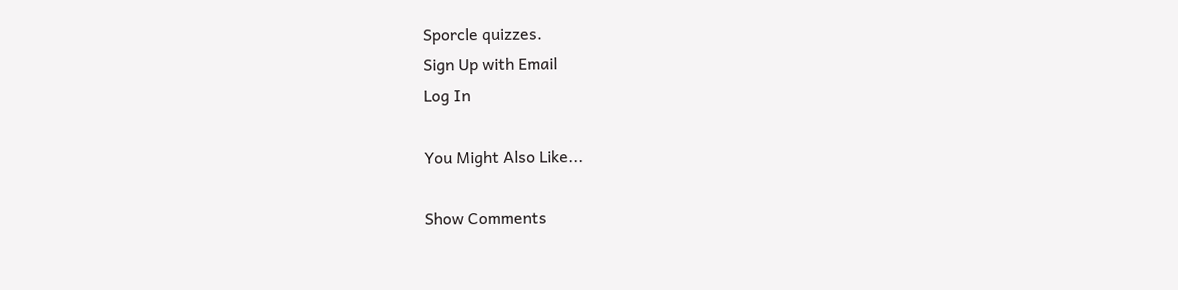Sporcle quizzes.
Sign Up with Email
Log In

You Might Also Like...

Show Comments